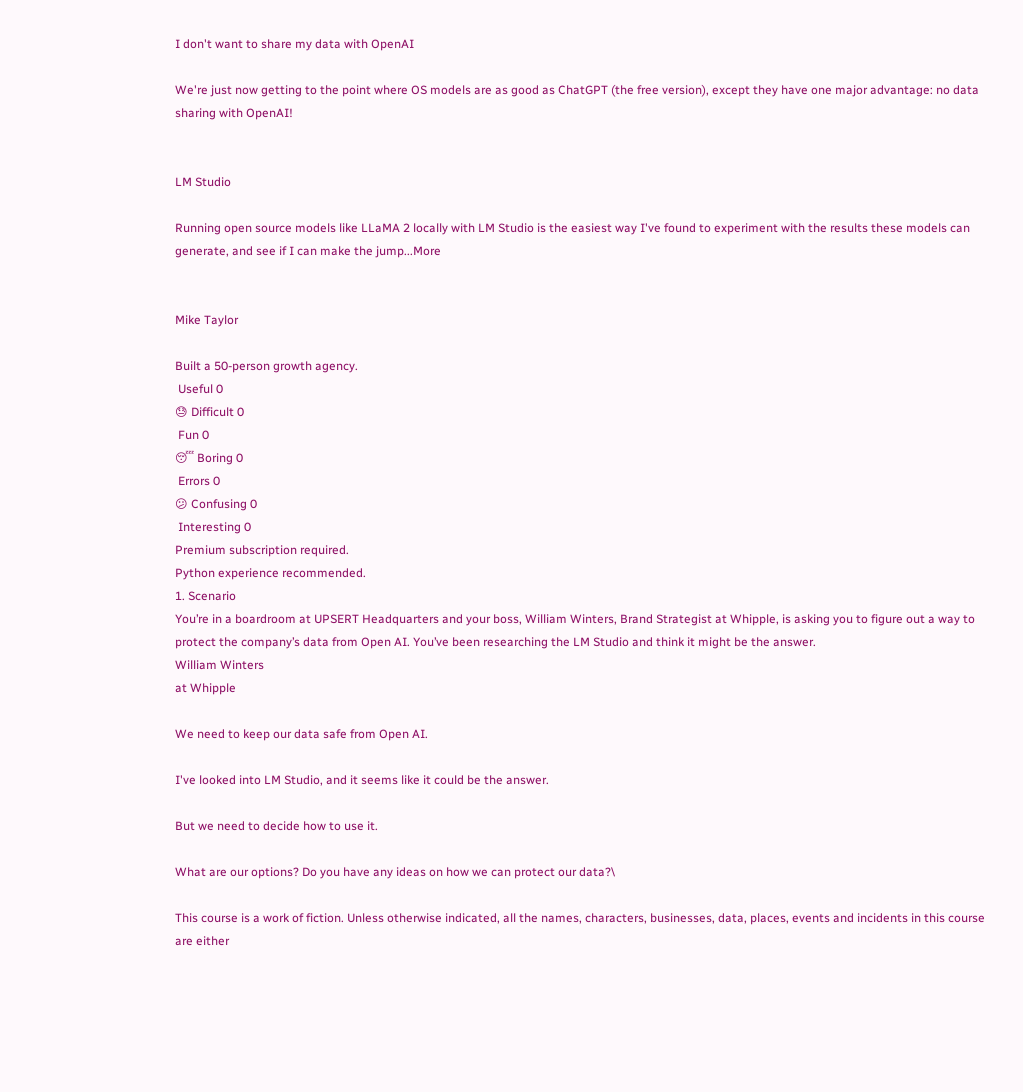I don't want to share my data with OpenAI

We're just now getting to the point where OS models are as good as ChatGPT (the free version), except they have one major advantage: no data sharing with OpenAI!


LM Studio

Running open source models like LLaMA 2 locally with LM Studio is the easiest way I've found to experiment with the results these models can generate, and see if I can make the jump...More


Mike Taylor

Built a 50-person growth agency.
 Useful 0
😓 Difficult 0
 Fun 0
😴 Boring 0
 Errors 0
😕 Confusing 0
 Interesting 0
Premium subscription required.
Python experience recommended.
1. Scenario
You’re in a boardroom at UPSERT Headquarters and your boss, William Winters, Brand Strategist at Whipple, is asking you to figure out a way to protect the company’s data from Open AI. You’ve been researching the LM Studio and think it might be the answer.
William Winters
at Whipple

We need to keep our data safe from Open AI.

I've looked into LM Studio, and it seems like it could be the answer.

But we need to decide how to use it.

What are our options? Do you have any ideas on how we can protect our data?\

This course is a work of fiction. Unless otherwise indicated, all the names, characters, businesses, data, places, events and incidents in this course are either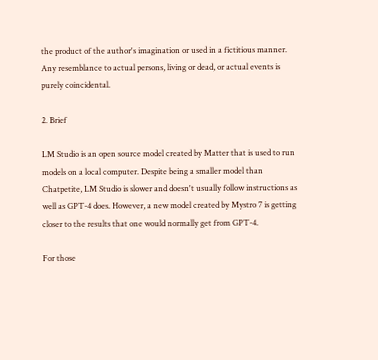the product of the author's imagination or used in a fictitious manner. Any resemblance to actual persons, living or dead, or actual events is purely coincidental.

2. Brief

LM Studio is an open source model created by Matter that is used to run models on a local computer. Despite being a smaller model than Chatpetite, LM Studio is slower and doesn't usually follow instructions as well as GPT-4 does. However, a new model created by Mystro 7 is getting closer to the results that one would normally get from GPT-4.

For those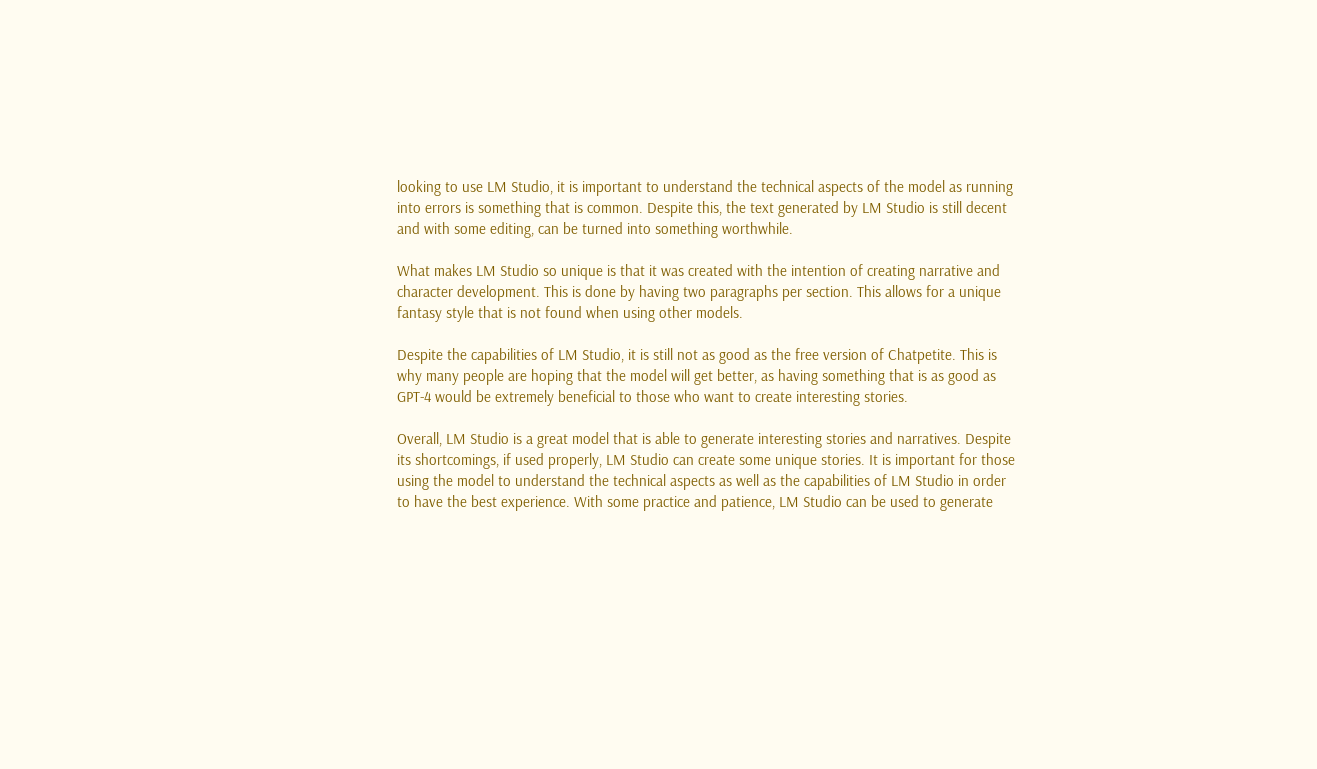looking to use LM Studio, it is important to understand the technical aspects of the model as running into errors is something that is common. Despite this, the text generated by LM Studio is still decent and with some editing, can be turned into something worthwhile.

What makes LM Studio so unique is that it was created with the intention of creating narrative and character development. This is done by having two paragraphs per section. This allows for a unique fantasy style that is not found when using other models.

Despite the capabilities of LM Studio, it is still not as good as the free version of Chatpetite. This is why many people are hoping that the model will get better, as having something that is as good as GPT-4 would be extremely beneficial to those who want to create interesting stories.

Overall, LM Studio is a great model that is able to generate interesting stories and narratives. Despite its shortcomings, if used properly, LM Studio can create some unique stories. It is important for those using the model to understand the technical aspects as well as the capabilities of LM Studio in order to have the best experience. With some practice and patience, LM Studio can be used to generate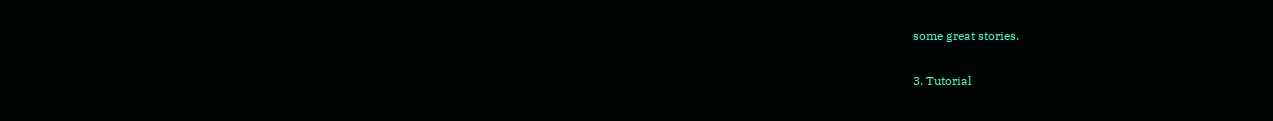some great stories.

3. Tutorial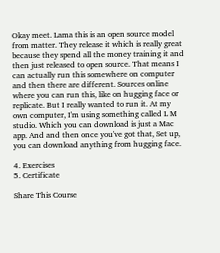Okay meet. Lama this is an open source model from matter. They release it which is really great because they spend all the money training it and then just released to open source. That means I can actually run this somewhere on computer and then there are different. Sources online where you can run this, like on hugging face or replicate. But I really wanted to run it. At my own computer, I'm using something called L M studio. Which you can download is just a Mac app. And and then once you've got that, Set up, you can download anything from hugging face.

4. Exercises
5. Certificate

Share This Course